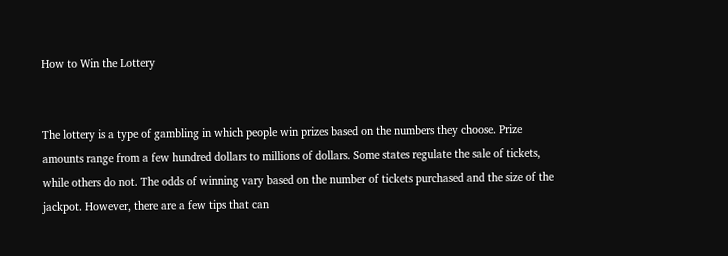How to Win the Lottery


The lottery is a type of gambling in which people win prizes based on the numbers they choose. Prize amounts range from a few hundred dollars to millions of dollars. Some states regulate the sale of tickets, while others do not. The odds of winning vary based on the number of tickets purchased and the size of the jackpot. However, there are a few tips that can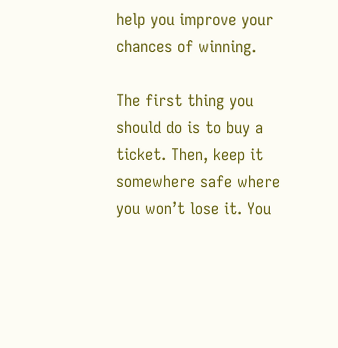help you improve your chances of winning.

The first thing you should do is to buy a ticket. Then, keep it somewhere safe where you won’t lose it. You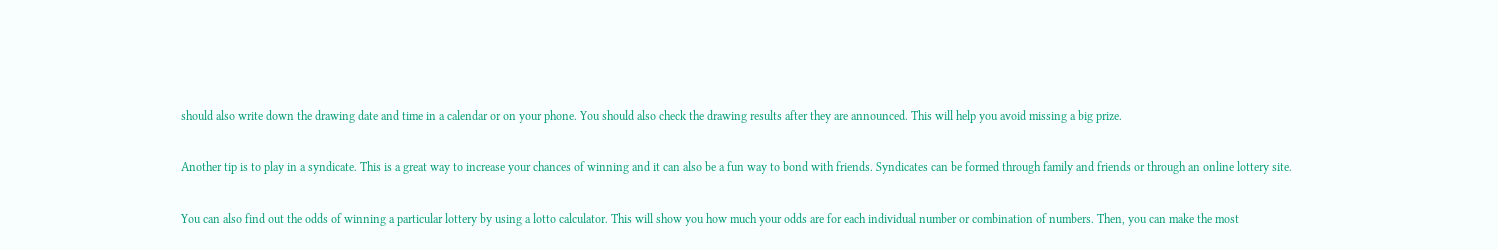should also write down the drawing date and time in a calendar or on your phone. You should also check the drawing results after they are announced. This will help you avoid missing a big prize.

Another tip is to play in a syndicate. This is a great way to increase your chances of winning and it can also be a fun way to bond with friends. Syndicates can be formed through family and friends or through an online lottery site.

You can also find out the odds of winning a particular lottery by using a lotto calculator. This will show you how much your odds are for each individual number or combination of numbers. Then, you can make the most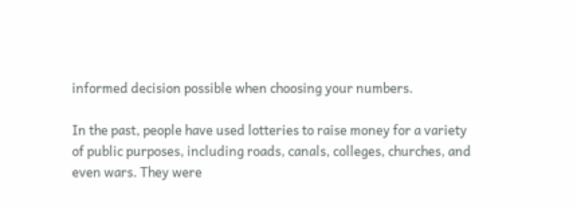informed decision possible when choosing your numbers.

In the past, people have used lotteries to raise money for a variety of public purposes, including roads, canals, colleges, churches, and even wars. They were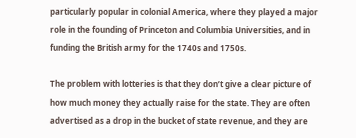particularly popular in colonial America, where they played a major role in the founding of Princeton and Columbia Universities, and in funding the British army for the 1740s and 1750s.

The problem with lotteries is that they don’t give a clear picture of how much money they actually raise for the state. They are often advertised as a drop in the bucket of state revenue, and they are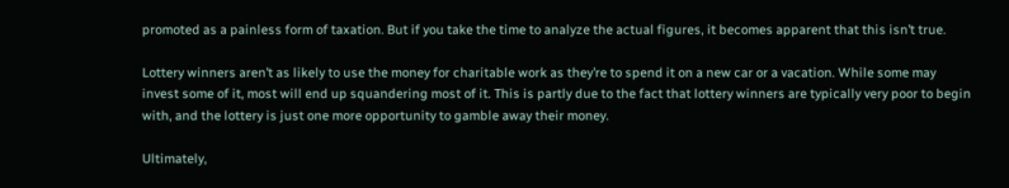promoted as a painless form of taxation. But if you take the time to analyze the actual figures, it becomes apparent that this isn’t true.

Lottery winners aren’t as likely to use the money for charitable work as they’re to spend it on a new car or a vacation. While some may invest some of it, most will end up squandering most of it. This is partly due to the fact that lottery winners are typically very poor to begin with, and the lottery is just one more opportunity to gamble away their money.

Ultimately,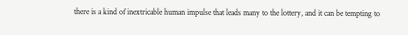there is a kind of inextricable human impulse that leads many to the lottery, and it can be tempting to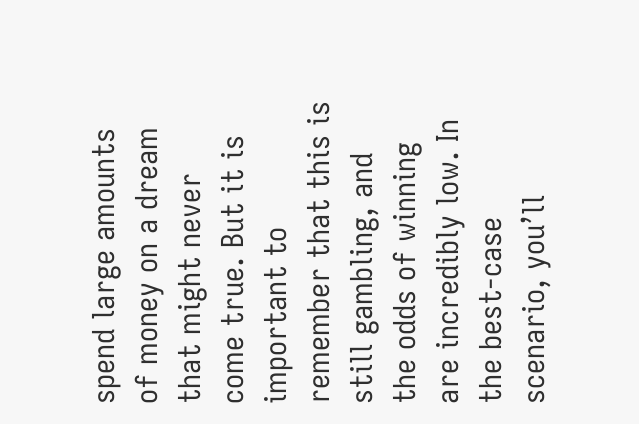spend large amounts of money on a dream that might never come true. But it is important to remember that this is still gambling, and the odds of winning are incredibly low. In the best-case scenario, you’ll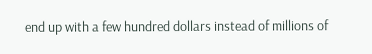end up with a few hundred dollars instead of millions of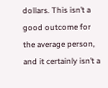dollars. This isn’t a good outcome for the average person, and it certainly isn’t a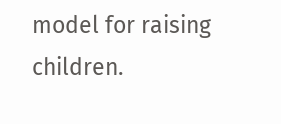model for raising children.